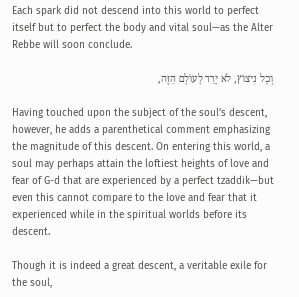Each spark did not descend into this world to perfect itself but to perfect the body and vital soul—as the Alter Rebbe will soon conclude.

וְכָל נִיצוֹץ, לֹא יָרַד לָעוֹלָם הַזֶּה,

Having touched upon the subject of the soul’s descent, however, he adds a parenthetical comment emphasizing the magnitude of this descent. On entering this world, a soul may perhaps attain the loftiest heights of love and fear of G-d that are experienced by a perfect tzaddik—but even this cannot compare to the love and fear that it experienced while in the spiritual worlds before its descent.

Though it is indeed a great descent, a veritable exile for the soul,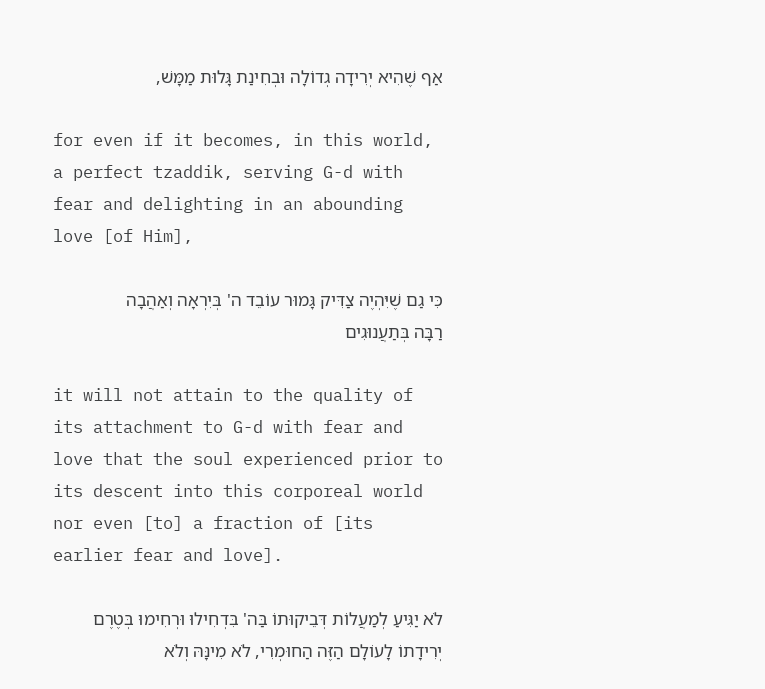אַף שֶׁהִיא יְרִידָה גְדוֹלָה וּבְחִינַת גָּלוּת מַמָּשׁ,

for even if it becomes, in this world, a perfect tzaddik, serving G-d with fear and delighting in an abounding love [of Him],

כִּי גַם שֶׁיִּהְיֶה צַדִּיק גָּמוּר עוֹבֵד ה' בְּיִרְאָה וְאַהֲבָה רַבָּה בְּתַעֲנוּגִים

it will not attain to the quality of its attachment to G-d with fear and love that the soul experienced prior to its descent into this corporeal world nor even [to] a fraction of [its earlier fear and love].

לֹא יַגִּיעַ לְמַעֲלוֹת דְּבֵיקוּתוֹ בַּה' בִּדְחִילוּ וּרְחִימוּ בְּטֶרֶם יְרִידָתוֹ לָעוֹלָם הַזֶּה הַחוּמְרִי, לֹא מִינָּהּ וְלֹא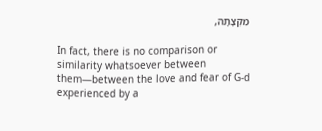מִקְצָתָהּ,

In fact, there is no comparison or similarity whatsoever between them—between the love and fear of G-d experienced by a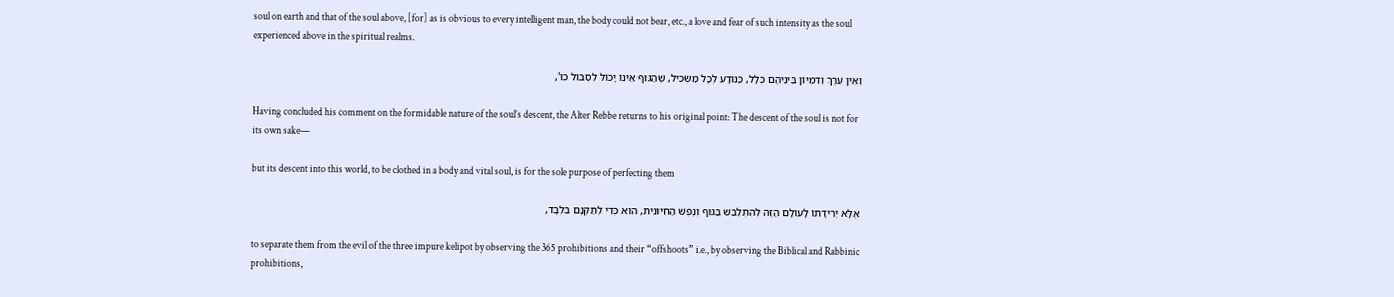soul on earth and that of the soul above, [for] as is obvious to every intelligent man, the body could not bear, etc., a love and fear of such intensity as the soul experienced above in the spiritual realms.

וְאֵין עֵרֶךְ וְדִמְיוֹן בֵּינֵיהֶם כְּלָל, כַּנּוֹדָע לְכָל מַשְׂכִּיל, שֶׁהַגּוּף אֵינוֹ יָכוֹל לִסְבּוֹל כוּ',

Having concluded his comment on the formidable nature of the soul’s descent, the Alter Rebbe returns to his original point: The descent of the soul is not for its own sake—

but its descent into this world, to be clothed in a body and vital soul, is for the sole purpose of perfecting them

אֶלָּא יְרִידָתוֹ לָעוֹלָם הַזֶּה לְהִתְלַבֵּשׁ בַּגּוּף וְנֶפֶשׁ הַחִיּוּנִית, הוּא כְּדֵי לְתַקְּנָם בִּלְבָד,

to separate them from the evil of the three impure kelipot by observing the 365 prohibitions and their “offshoots” i.e., by observing the Biblical and Rabbinic prohibitions,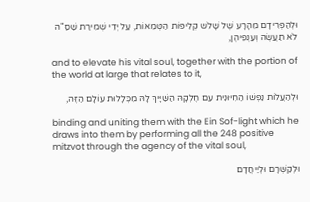וּלְהַפְרִידָם מֵהָרָע שֶׁל שָׁלשׁ קְלִיפּוֹת הַטְּמֵאוֹת, עַל יְדֵי שְׁמִירַת שַׁסַ"ה לֹא תַעֲשֶׂה וְעַנְפֵיהֶן,

and to elevate his vital soul, together with the portion of the world at large that relates to it,

וּלְהַעֲלוֹת נַפְשׁוֹ הַחִיּוּנִית עִם חֶלְקָהּ הַשַּׁיָּיךְ לָהּ מִכְּלָלוּת עוֹלָם הַזֶּה,

binding and uniting them with the Ein Sof-light which he draws into them by performing all the 248 positive mitzvot through the agency of the vital soul,

וּלְקַשְּׁרָם וּלְיַיחֲדָם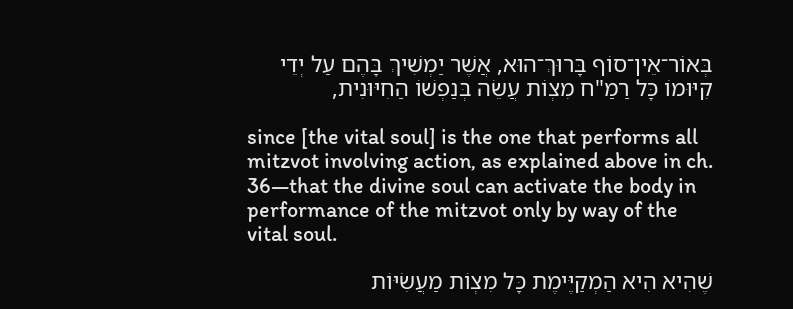בְּאוֹר־אֵין־סוֹף בָּרוּךְ־הוּא, אֲשֶׁר יַמְשִׁיךְ בָּהֶם עַל יְדֵי קִיּוּמוֹ כָּל רַמַ"ח מִצְוֹת עֲשֵׂה בְּנַפְשׁוֹ הַחִיּוּנִית,

since [the vital soul] is the one that performs all mitzvot involving action, as explained above in ch. 36—that the divine soul can activate the body in performance of the mitzvot only by way of the vital soul.

שֶׁהִיא הִיא הַמְקַיֶּימֶת כָּל מִצְוֹת מַעֲשִׂיּוֹת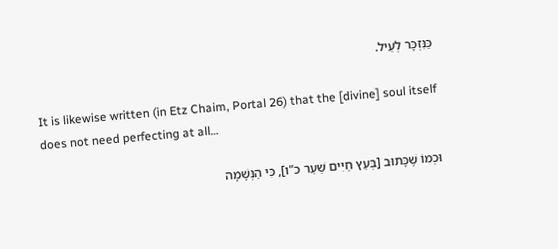כַּנִּזְכָּר לְעֵיל.

It is likewise written (in Etz Chaim, Portal 26) that the [divine] soul itself does not need perfecting at all…

וּכְמוֹ שֶׁכָּתוּב [בְּעֵץ חַיִּים שַׁעַר כ"ו], כִּי הַנְּשָׁמָה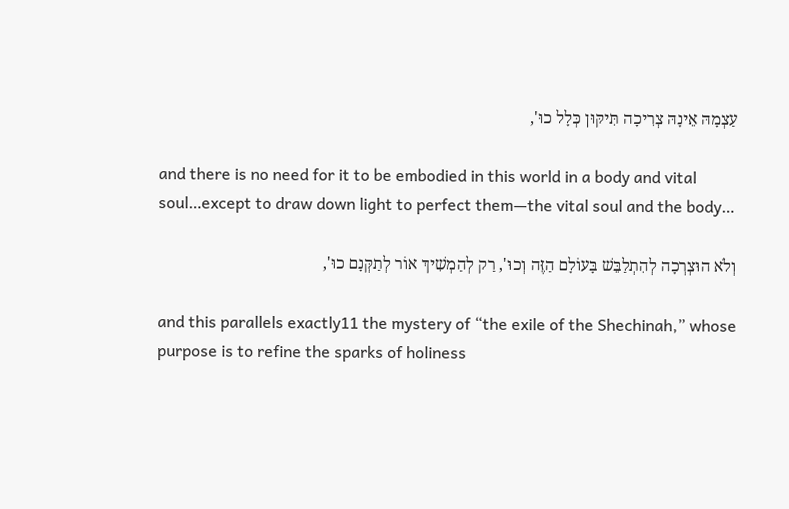עַצְמָהּ אֵינָהּ צְרִיכָה תִּיקּוּן כְּלָל כוּ',

and there is no need for it to be embodied in this world in a body and vital soul…except to draw down light to perfect them—the vital soul and the body…

וְלֹא הוּצְרְכָה לְהִתְלַבֵּשׁ בָּעוֹלָם הַזֶּה וְכוּ', רַק לְהַמְשִׁיךְ אוֹר לְתַקְּנָם כוּ',

and this parallels exactly11 the mystery of “the exile of the Shechinah,” whose purpose is to refine the sparks of holiness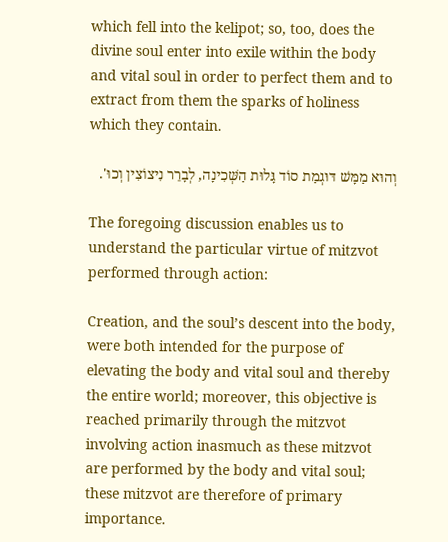which fell into the kelipot; so, too, does the divine soul enter into exile within the body and vital soul in order to perfect them and to extract from them the sparks of holiness which they contain.

וְהוּא מַמָּשׁ דּוּגְמַת סוֹד גָּלוּת הַשְּׁכִינָה, לְבָרֵר נִיצוֹצִין וְכוּ'.

The foregoing discussion enables us to understand the particular virtue of mitzvot performed through action:

Creation, and the soul’s descent into the body, were both intended for the purpose of elevating the body and vital soul and thereby the entire world; moreover, this objective is reached primarily through the mitzvot involving action inasmuch as these mitzvot are performed by the body and vital soul; these mitzvot are therefore of primary importance.